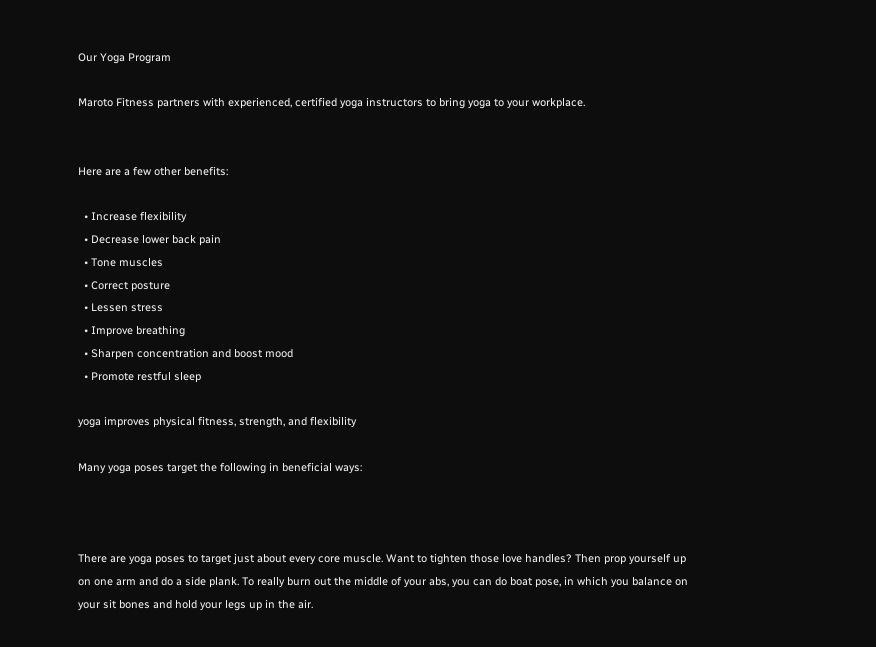Our Yoga Program

Maroto Fitness partners with experienced, certified yoga instructors to bring yoga to your workplace.


Here are a few other benefits:

  • Increase flexibility
  • Decrease lower back pain
  • Tone muscles
  • Correct posture
  • Lessen stress
  • Improve breathing
  • Sharpen concentration and boost mood
  • Promote restful sleep

yoga improves physical fitness, strength, and flexibility

Many yoga poses target the following in beneficial ways:



There are yoga poses to target just about every core muscle. Want to tighten those love handles? Then prop yourself up on one arm and do a side plank. To really burn out the middle of your abs, you can do boat pose, in which you balance on your sit bones and hold your legs up in the air.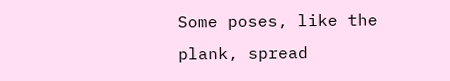Some poses, like the plank, spread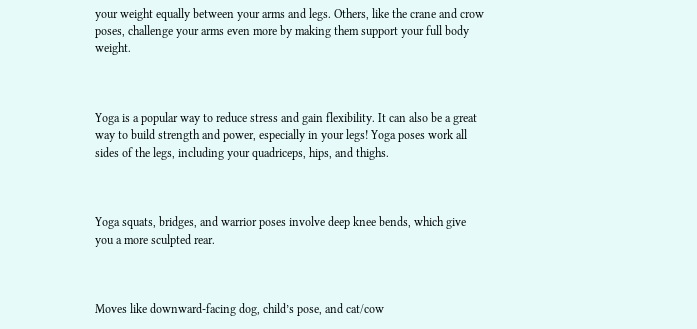your weight equally between your arms and legs. Others, like the crane and crow poses, challenge your arms even more by making them support your full body weight.



Yoga is a popular way to reduce stress and gain flexibility. It can also be a great way to build strength and power, especially in your legs! Yoga poses work all sides of the legs, including your quadriceps, hips, and thighs.



Yoga squats, bridges, and warrior poses involve deep knee bends, which give you a more sculpted rear.



Moves like downward-facing dog, child’s pose, and cat/cow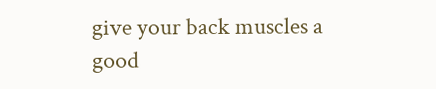give your back muscles a good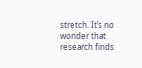stretch. It’s no wonder that research finds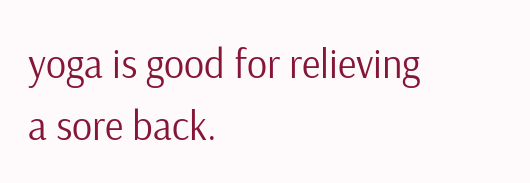yoga is good for relieving a sore back.